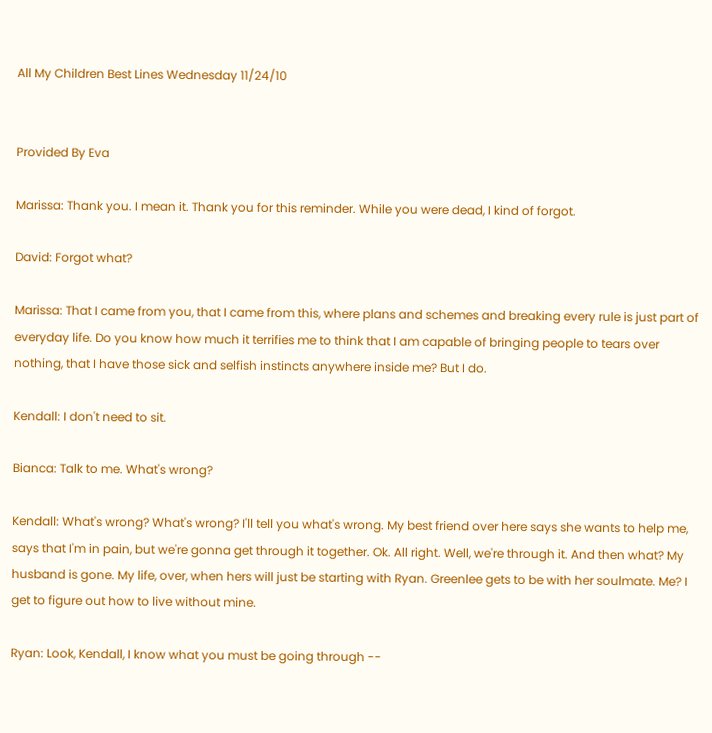All My Children Best Lines Wednesday 11/24/10


Provided By Eva

Marissa: Thank you. I mean it. Thank you for this reminder. While you were dead, I kind of forgot.

David: Forgot what?

Marissa: That I came from you, that I came from this, where plans and schemes and breaking every rule is just part of everyday life. Do you know how much it terrifies me to think that I am capable of bringing people to tears over nothing, that I have those sick and selfish instincts anywhere inside me? But I do.

Kendall: I don't need to sit.

Bianca: Talk to me. What's wrong?

Kendall: What's wrong? What's wrong? I'll tell you what's wrong. My best friend over here says she wants to help me, says that I'm in pain, but we're gonna get through it together. Ok. All right. Well, we're through it. And then what? My husband is gone. My life, over, when hers will just be starting with Ryan. Greenlee gets to be with her soulmate. Me? I get to figure out how to live without mine.

Ryan: Look, Kendall, I know what you must be going through --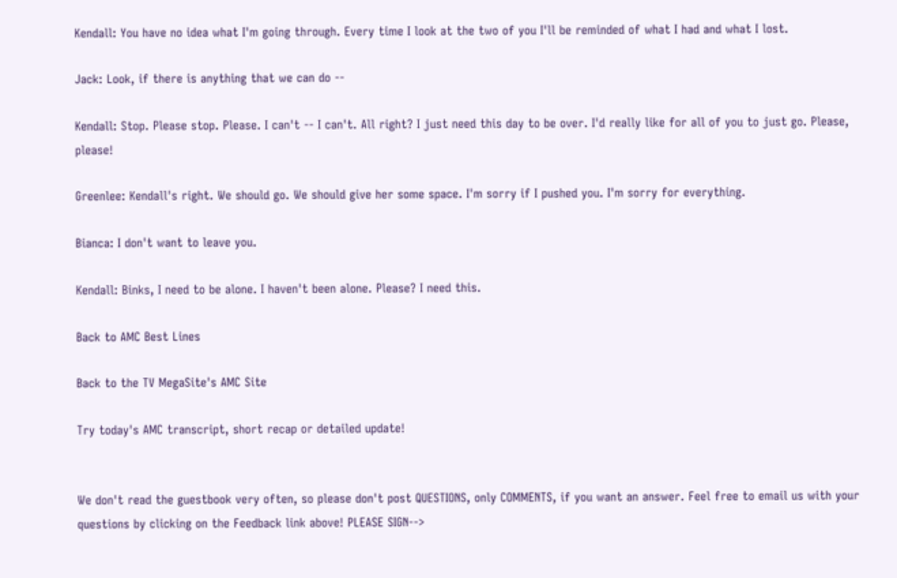Kendall: You have no idea what I'm going through. Every time I look at the two of you I'll be reminded of what I had and what I lost.

Jack: Look, if there is anything that we can do --

Kendall: Stop. Please stop. Please. I can't -- I can't. All right? I just need this day to be over. I'd really like for all of you to just go. Please, please!

Greenlee: Kendall's right. We should go. We should give her some space. I'm sorry if I pushed you. I'm sorry for everything.

Bianca: I don't want to leave you.

Kendall: Binks, I need to be alone. I haven't been alone. Please? I need this.

Back to AMC Best Lines

Back to the TV MegaSite's AMC Site

Try today's AMC transcript, short recap or detailed update!


We don't read the guestbook very often, so please don't post QUESTIONS, only COMMENTS, if you want an answer. Feel free to email us with your questions by clicking on the Feedback link above! PLEASE SIGN-->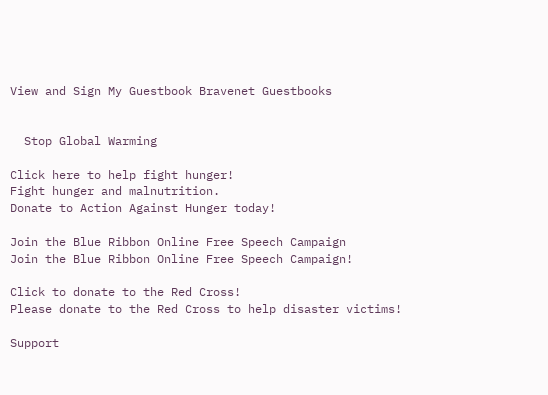View and Sign My Guestbook Bravenet Guestbooks


  Stop Global Warming

Click here to help fight hunger!
Fight hunger and malnutrition.
Donate to Action Against Hunger today!

Join the Blue Ribbon Online Free Speech Campaign
Join the Blue Ribbon Online Free Speech Campaign!

Click to donate to the Red Cross!
Please donate to the Red Cross to help disaster victims!

Support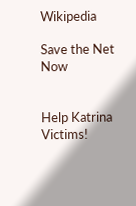Wikipedia

Save the Net Now


Help Katrina Victims!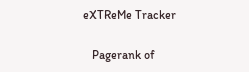eXTReMe Tracker

   Pagerank of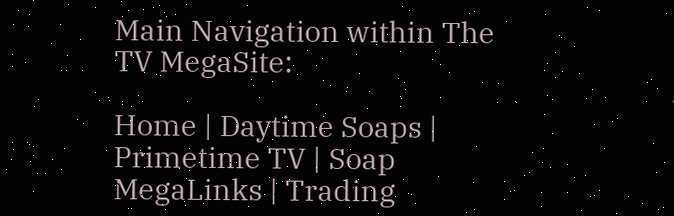Main Navigation within The TV MegaSite:

Home | Daytime Soaps | Primetime TV | Soap MegaLinks | Trading